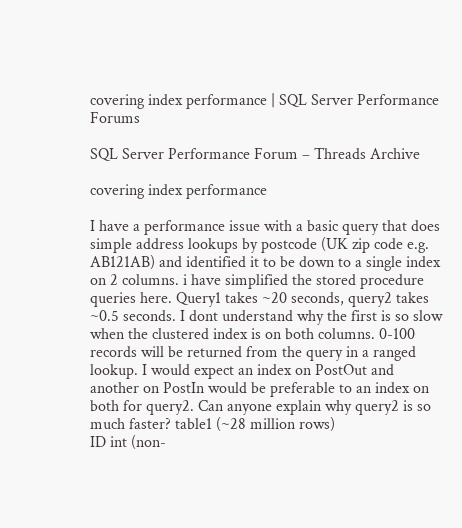covering index performance | SQL Server Performance Forums

SQL Server Performance Forum – Threads Archive

covering index performance

I have a performance issue with a basic query that does simple address lookups by postcode (UK zip code e.g. AB121AB) and identified it to be down to a single index on 2 columns. i have simplified the stored procedure queries here. Query1 takes ~20 seconds, query2 takes ~0.5 seconds. I dont understand why the first is so slow when the clustered index is on both columns. 0-100 records will be returned from the query in a ranged lookup. I would expect an index on PostOut and another on PostIn would be preferable to an index on both for query2. Can anyone explain why query2 is so much faster? table1 (~28 million rows)
ID int (non-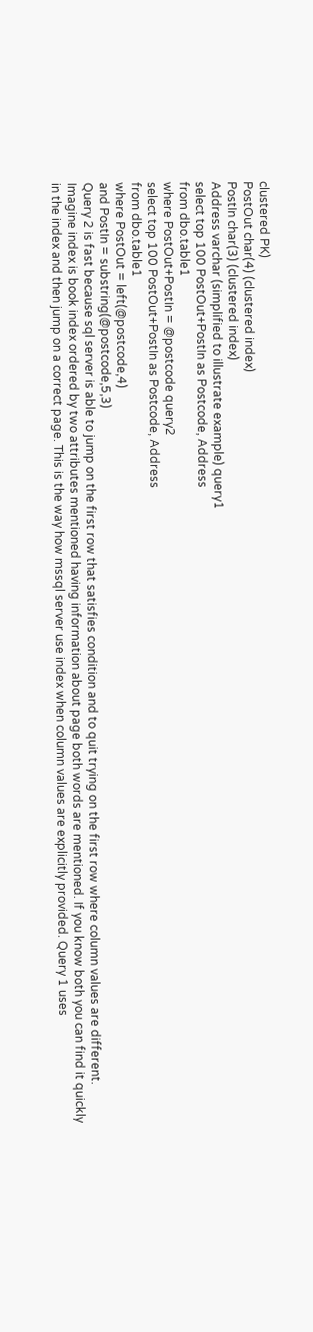clustered PK)
PostOut char(4) (clustered index)
PostIn char(3) (clustered index)
Address varchar (simplified to illustrate example) query1
select top 100 PostOut+PostIn as Postcode, Address
from dbo.table1
where PostOut+PostIn = @postcode query2
select top 100 PostOut+PostIn as Postcode, Address
from dbo.table1
where PostOut = left(@postcode,4)
and PostIn = substring(@postcode,5,3)
Query 2 is fast because sql server is able to jump on the first row that satisfies condition and to quit trying on the first row where column values are different. Imagine index is book index ordered by two attributes mentioned having information about page both words are mentioned. If you know both you can find it quickly in the index and then jump on a correct page. This is the way how mssql server use index when column values are explicitly provided. Query 1 uses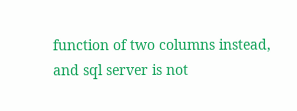function of two columns instead, and sql server is not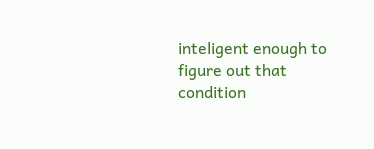inteligent enough to figure out that condition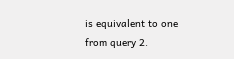is equivalent to one from query 2.